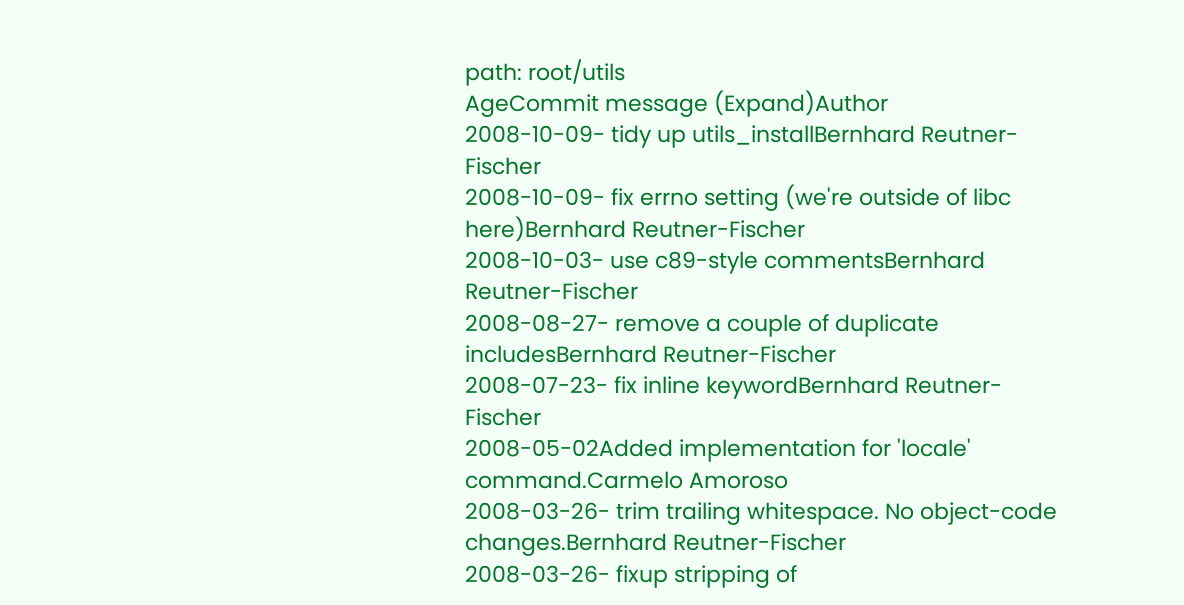path: root/utils
AgeCommit message (Expand)Author
2008-10-09- tidy up utils_installBernhard Reutner-Fischer
2008-10-09- fix errno setting (we're outside of libc here)Bernhard Reutner-Fischer
2008-10-03- use c89-style commentsBernhard Reutner-Fischer
2008-08-27- remove a couple of duplicate includesBernhard Reutner-Fischer
2008-07-23- fix inline keywordBernhard Reutner-Fischer
2008-05-02Added implementation for 'locale' command.Carmelo Amoroso
2008-03-26- trim trailing whitespace. No object-code changes.Bernhard Reutner-Fischer
2008-03-26- fixup stripping of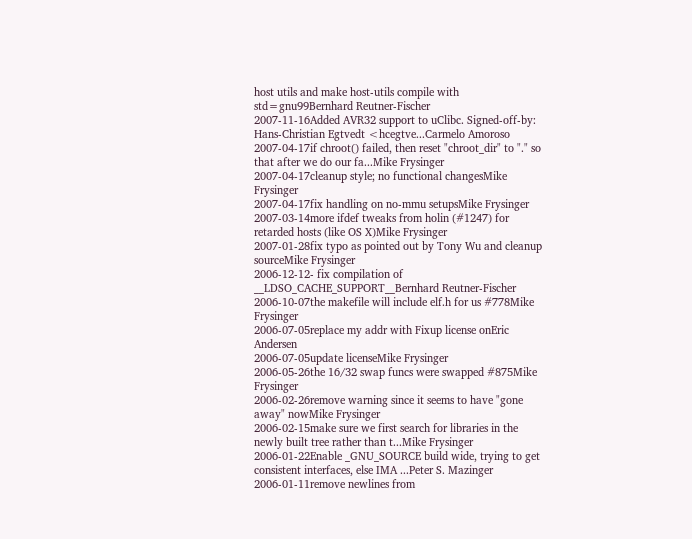host utils and make host-utils compile with std=gnu99Bernhard Reutner-Fischer
2007-11-16Added AVR32 support to uClibc. Signed-off-by: Hans-Christian Egtvedt <hcegtve...Carmelo Amoroso
2007-04-17if chroot() failed, then reset "chroot_dir" to "." so that after we do our fa...Mike Frysinger
2007-04-17cleanup style; no functional changesMike Frysinger
2007-04-17fix handling on no-mmu setupsMike Frysinger
2007-03-14more ifdef tweaks from holin (#1247) for retarded hosts (like OS X)Mike Frysinger
2007-01-28fix typo as pointed out by Tony Wu and cleanup sourceMike Frysinger
2006-12-12- fix compilation of __LDSO_CACHE_SUPPORT__Bernhard Reutner-Fischer
2006-10-07the makefile will include elf.h for us #778Mike Frysinger
2006-07-05replace my addr with Fixup license onEric Andersen
2006-07-05update licenseMike Frysinger
2006-05-26the 16/32 swap funcs were swapped #875Mike Frysinger
2006-02-26remove warning since it seems to have "gone away" nowMike Frysinger
2006-02-15make sure we first search for libraries in the newly built tree rather than t...Mike Frysinger
2006-01-22Enable _GNU_SOURCE build wide, trying to get consistent interfaces, else IMA ...Peter S. Mazinger
2006-01-11remove newlines from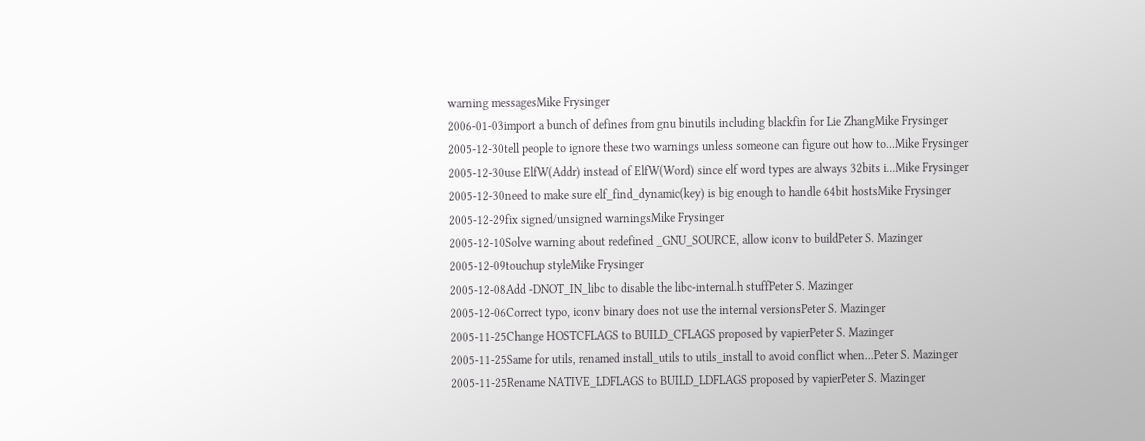warning messagesMike Frysinger
2006-01-03import a bunch of defines from gnu binutils including blackfin for Lie ZhangMike Frysinger
2005-12-30tell people to ignore these two warnings unless someone can figure out how to...Mike Frysinger
2005-12-30use ElfW(Addr) instead of ElfW(Word) since elf word types are always 32bits i...Mike Frysinger
2005-12-30need to make sure elf_find_dynamic(key) is big enough to handle 64bit hostsMike Frysinger
2005-12-29fix signed/unsigned warningsMike Frysinger
2005-12-10Solve warning about redefined _GNU_SOURCE, allow iconv to buildPeter S. Mazinger
2005-12-09touchup styleMike Frysinger
2005-12-08Add -DNOT_IN_libc to disable the libc-internal.h stuffPeter S. Mazinger
2005-12-06Correct typo, iconv binary does not use the internal versionsPeter S. Mazinger
2005-11-25Change HOSTCFLAGS to BUILD_CFLAGS proposed by vapierPeter S. Mazinger
2005-11-25Same for utils, renamed install_utils to utils_install to avoid conflict when...Peter S. Mazinger
2005-11-25Rename NATIVE_LDFLAGS to BUILD_LDFLAGS proposed by vapierPeter S. Mazinger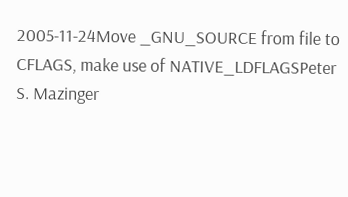2005-11-24Move _GNU_SOURCE from file to CFLAGS, make use of NATIVE_LDFLAGSPeter S. Mazinger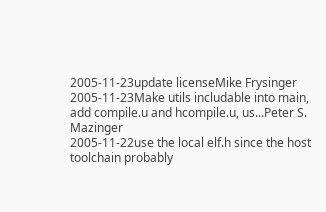2005-11-23update licenseMike Frysinger
2005-11-23Make utils includable into main, add compile.u and hcompile.u, us...Peter S. Mazinger
2005-11-22use the local elf.h since the host toolchain probably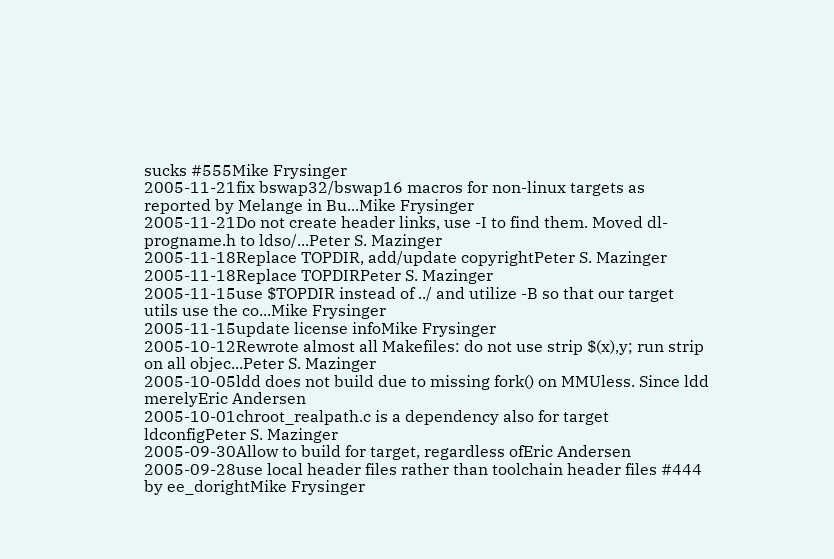sucks #555Mike Frysinger
2005-11-21fix bswap32/bswap16 macros for non-linux targets as reported by Melange in Bu...Mike Frysinger
2005-11-21Do not create header links, use -I to find them. Moved dl-progname.h to ldso/...Peter S. Mazinger
2005-11-18Replace TOPDIR, add/update copyrightPeter S. Mazinger
2005-11-18Replace TOPDIRPeter S. Mazinger
2005-11-15use $TOPDIR instead of ../ and utilize -B so that our target utils use the co...Mike Frysinger
2005-11-15update license infoMike Frysinger
2005-10-12Rewrote almost all Makefiles: do not use strip $(x),y; run strip on all objec...Peter S. Mazinger
2005-10-05ldd does not build due to missing fork() on MMUless. Since ldd merelyEric Andersen
2005-10-01chroot_realpath.c is a dependency also for target ldconfigPeter S. Mazinger
2005-09-30Allow to build for target, regardless ofEric Andersen
2005-09-28use local header files rather than toolchain header files #444 by ee_dorightMike Frysinger